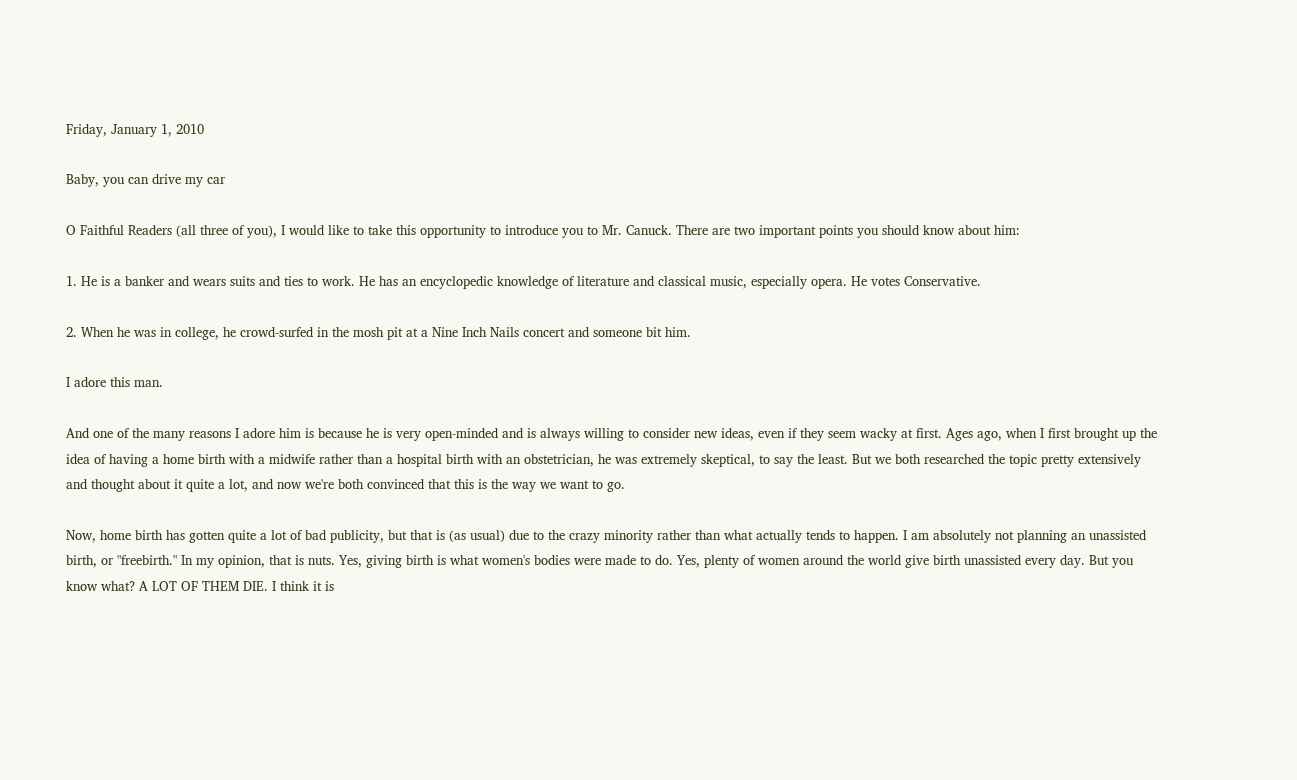Friday, January 1, 2010

Baby, you can drive my car

O Faithful Readers (all three of you), I would like to take this opportunity to introduce you to Mr. Canuck. There are two important points you should know about him:

1. He is a banker and wears suits and ties to work. He has an encyclopedic knowledge of literature and classical music, especially opera. He votes Conservative.

2. When he was in college, he crowd-surfed in the mosh pit at a Nine Inch Nails concert and someone bit him.

I adore this man.

And one of the many reasons I adore him is because he is very open-minded and is always willing to consider new ideas, even if they seem wacky at first. Ages ago, when I first brought up the idea of having a home birth with a midwife rather than a hospital birth with an obstetrician, he was extremely skeptical, to say the least. But we both researched the topic pretty extensively and thought about it quite a lot, and now we're both convinced that this is the way we want to go.

Now, home birth has gotten quite a lot of bad publicity, but that is (as usual) due to the crazy minority rather than what actually tends to happen. I am absolutely not planning an unassisted birth, or "freebirth." In my opinion, that is nuts. Yes, giving birth is what women's bodies were made to do. Yes, plenty of women around the world give birth unassisted every day. But you know what? A LOT OF THEM DIE. I think it is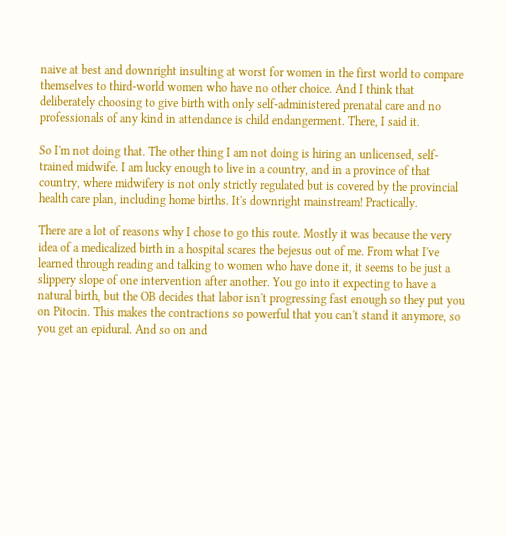naive at best and downright insulting at worst for women in the first world to compare themselves to third-world women who have no other choice. And I think that deliberately choosing to give birth with only self-administered prenatal care and no professionals of any kind in attendance is child endangerment. There, I said it.

So I'm not doing that. The other thing I am not doing is hiring an unlicensed, self-trained midwife. I am lucky enough to live in a country, and in a province of that country, where midwifery is not only strictly regulated but is covered by the provincial health care plan, including home births. It's downright mainstream! Practically.

There are a lot of reasons why I chose to go this route. Mostly it was because the very idea of a medicalized birth in a hospital scares the bejesus out of me. From what I've learned through reading and talking to women who have done it, it seems to be just a slippery slope of one intervention after another. You go into it expecting to have a natural birth, but the OB decides that labor isn't progressing fast enough so they put you on Pitocin. This makes the contractions so powerful that you can't stand it anymore, so you get an epidural. And so on and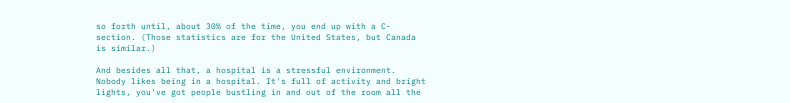so forth until, about 30% of the time, you end up with a C-section. (Those statistics are for the United States, but Canada is similar.)

And besides all that, a hospital is a stressful environment. Nobody likes being in a hospital. It's full of activity and bright lights, you've got people bustling in and out of the room all the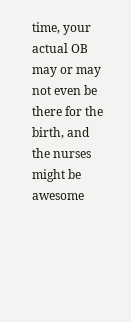time, your actual OB may or may not even be there for the birth, and the nurses might be awesome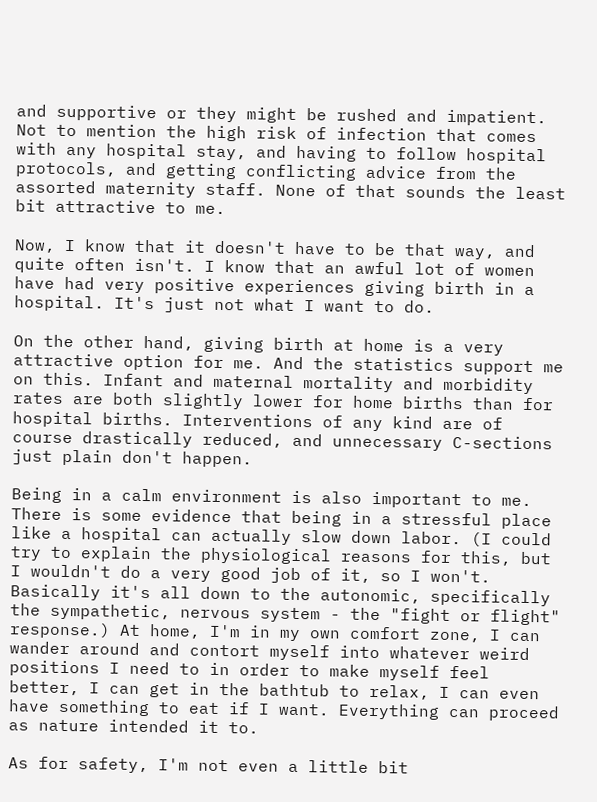and supportive or they might be rushed and impatient. Not to mention the high risk of infection that comes with any hospital stay, and having to follow hospital protocols, and getting conflicting advice from the assorted maternity staff. None of that sounds the least bit attractive to me.

Now, I know that it doesn't have to be that way, and quite often isn't. I know that an awful lot of women have had very positive experiences giving birth in a hospital. It's just not what I want to do.

On the other hand, giving birth at home is a very attractive option for me. And the statistics support me on this. Infant and maternal mortality and morbidity rates are both slightly lower for home births than for hospital births. Interventions of any kind are of course drastically reduced, and unnecessary C-sections just plain don't happen.

Being in a calm environment is also important to me. There is some evidence that being in a stressful place like a hospital can actually slow down labor. (I could try to explain the physiological reasons for this, but I wouldn't do a very good job of it, so I won't. Basically it's all down to the autonomic, specifically the sympathetic, nervous system - the "fight or flight" response.) At home, I'm in my own comfort zone, I can wander around and contort myself into whatever weird positions I need to in order to make myself feel better, I can get in the bathtub to relax, I can even have something to eat if I want. Everything can proceed as nature intended it to.

As for safety, I'm not even a little bit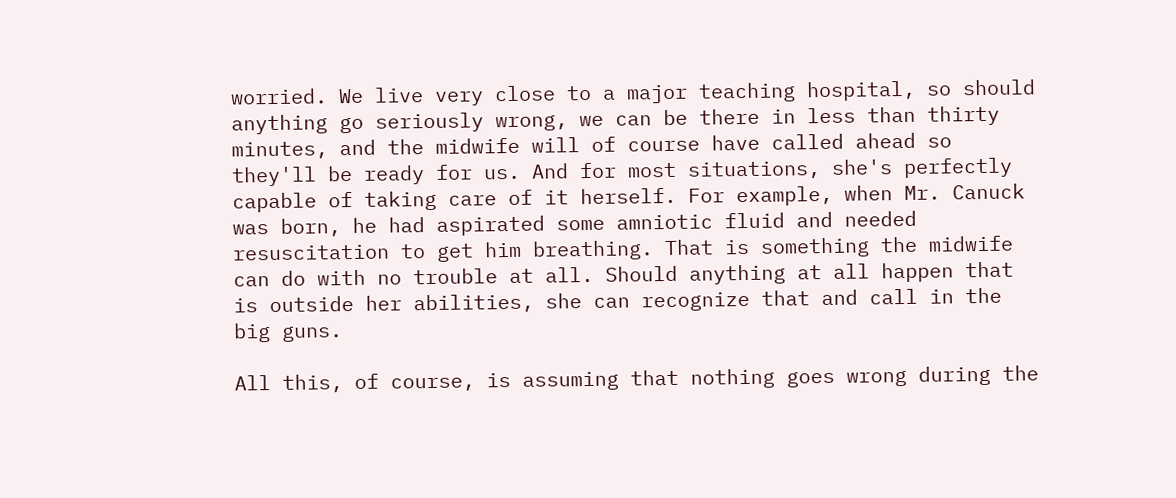worried. We live very close to a major teaching hospital, so should anything go seriously wrong, we can be there in less than thirty minutes, and the midwife will of course have called ahead so they'll be ready for us. And for most situations, she's perfectly capable of taking care of it herself. For example, when Mr. Canuck was born, he had aspirated some amniotic fluid and needed resuscitation to get him breathing. That is something the midwife can do with no trouble at all. Should anything at all happen that is outside her abilities, she can recognize that and call in the big guns.

All this, of course, is assuming that nothing goes wrong during the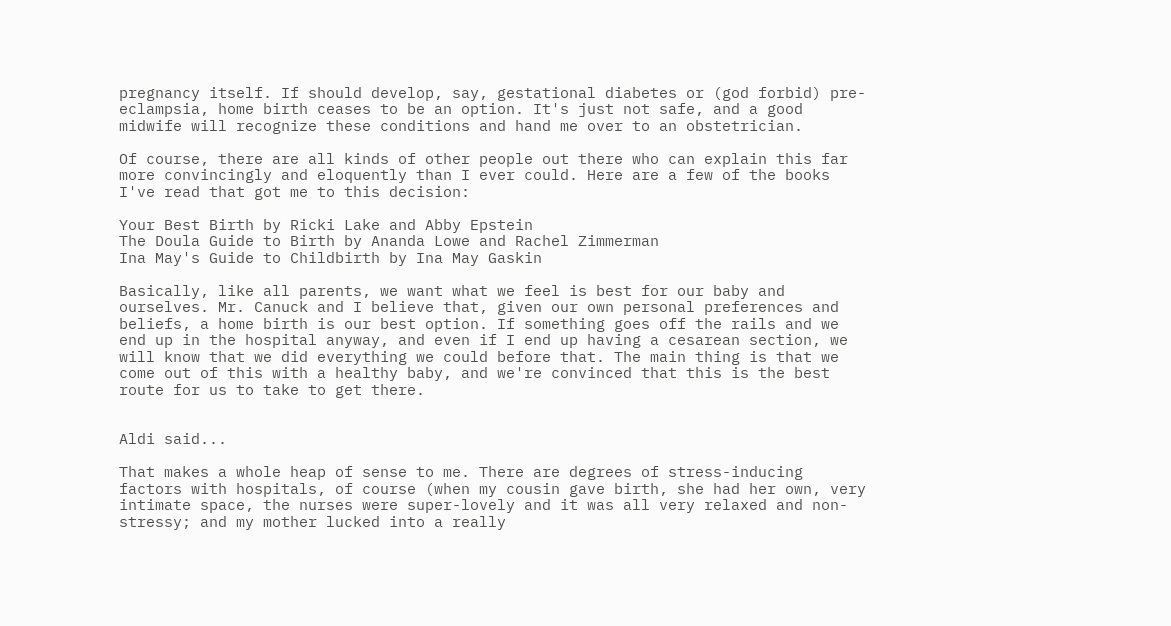pregnancy itself. If should develop, say, gestational diabetes or (god forbid) pre-eclampsia, home birth ceases to be an option. It's just not safe, and a good midwife will recognize these conditions and hand me over to an obstetrician.

Of course, there are all kinds of other people out there who can explain this far more convincingly and eloquently than I ever could. Here are a few of the books I've read that got me to this decision:

Your Best Birth by Ricki Lake and Abby Epstein
The Doula Guide to Birth by Ananda Lowe and Rachel Zimmerman
Ina May's Guide to Childbirth by Ina May Gaskin

Basically, like all parents, we want what we feel is best for our baby and ourselves. Mr. Canuck and I believe that, given our own personal preferences and beliefs, a home birth is our best option. If something goes off the rails and we end up in the hospital anyway, and even if I end up having a cesarean section, we will know that we did everything we could before that. The main thing is that we come out of this with a healthy baby, and we're convinced that this is the best route for us to take to get there.


Aldi said...

That makes a whole heap of sense to me. There are degrees of stress-inducing factors with hospitals, of course (when my cousin gave birth, she had her own, very intimate space, the nurses were super-lovely and it was all very relaxed and non-stressy; and my mother lucked into a really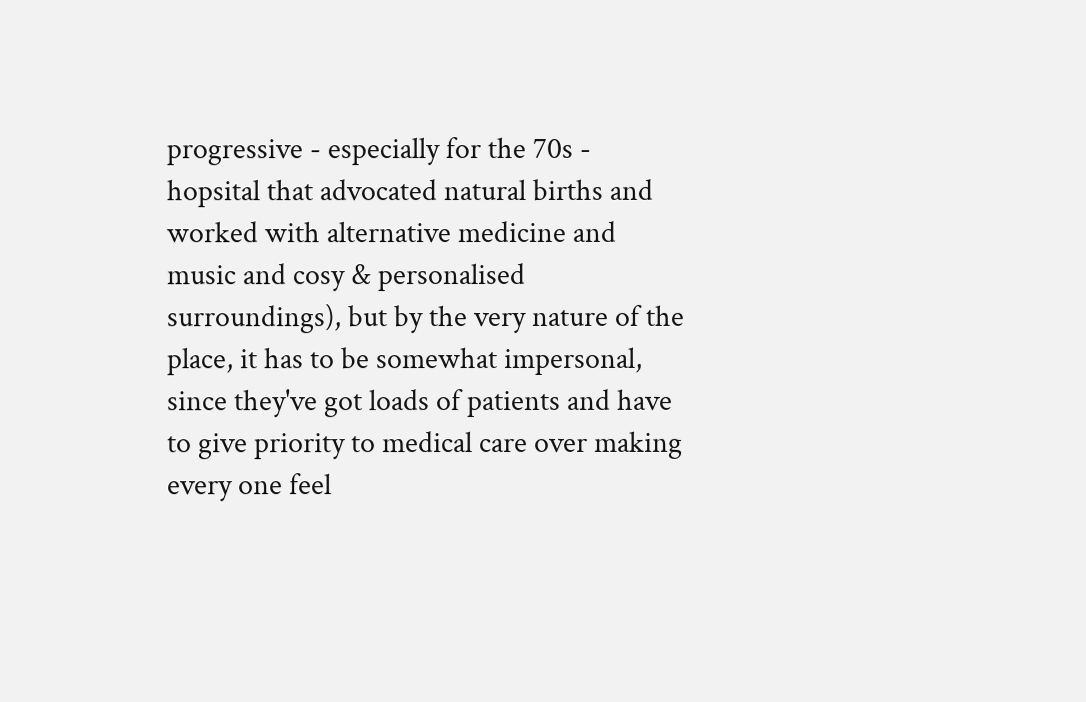progressive - especially for the 70s - hopsital that advocated natural births and worked with alternative medicine and music and cosy & personalised surroundings), but by the very nature of the place, it has to be somewhat impersonal, since they've got loads of patients and have to give priority to medical care over making every one feel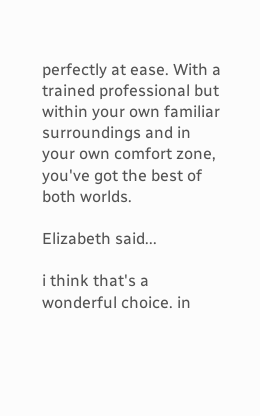perfectly at ease. With a trained professional but within your own familiar surroundings and in your own comfort zone, you've got the best of both worlds.

Elizabeth said...

i think that's a wonderful choice. in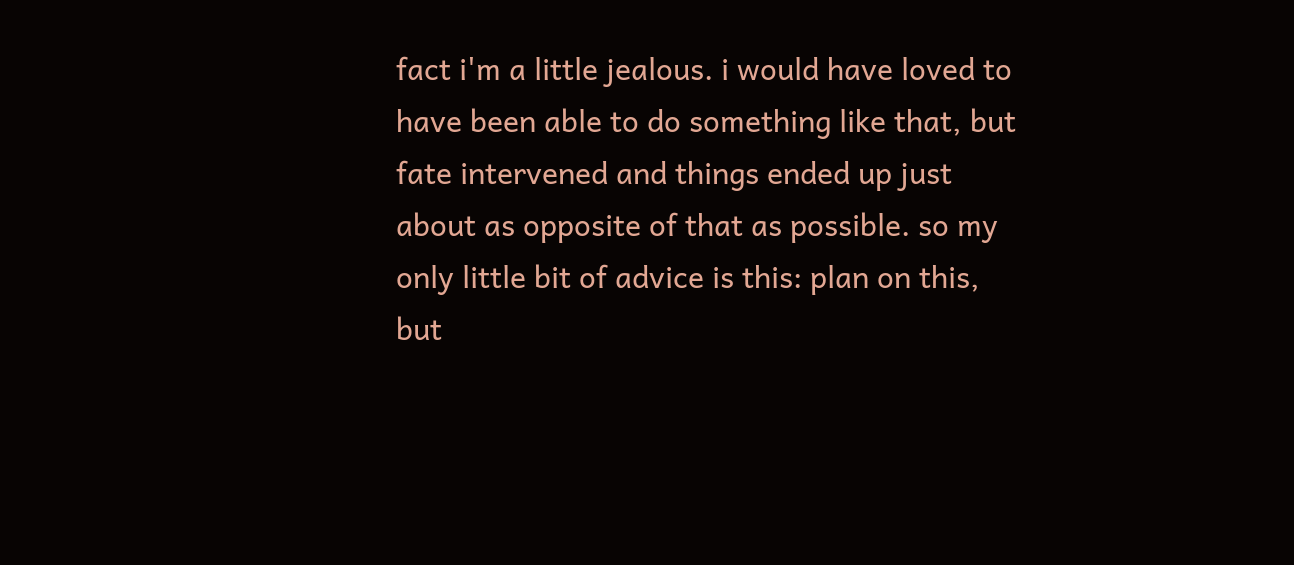fact i'm a little jealous. i would have loved to have been able to do something like that, but fate intervened and things ended up just about as opposite of that as possible. so my only little bit of advice is this: plan on this, but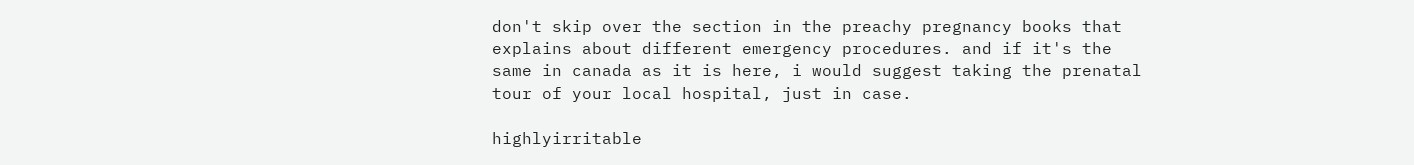don't skip over the section in the preachy pregnancy books that explains about different emergency procedures. and if it's the same in canada as it is here, i would suggest taking the prenatal tour of your local hospital, just in case.

highlyirritable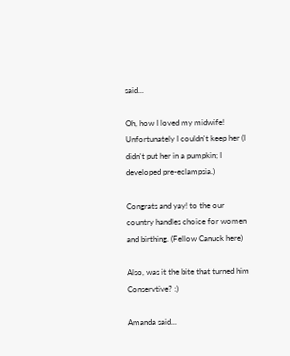said...

Oh, how I loved my midwife! Unfortunately I couldn't keep her (I didn't put her in a pumpkin; I developed pre-eclampsia.)

Congrats and yay! to the our country handles choice for women and birthing. (Fellow Canuck here)

Also, was it the bite that turned him Conservtive? :)

Amanda said...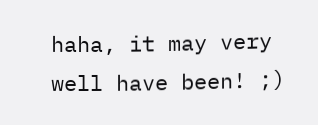haha, it may very well have been! ;)